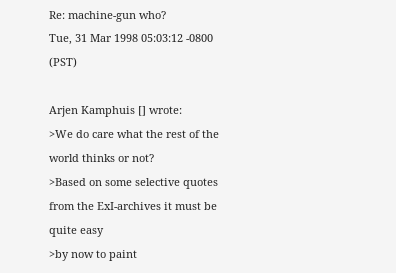Re: machine-gun who?
Tue, 31 Mar 1998 05:03:12 -0800 (PST)

Arjen Kamphuis [] wrote:
>We do care what the rest of the world thinks or not?
>Based on some selective quotes from the ExI-archives it must be quite easy
>by now to paint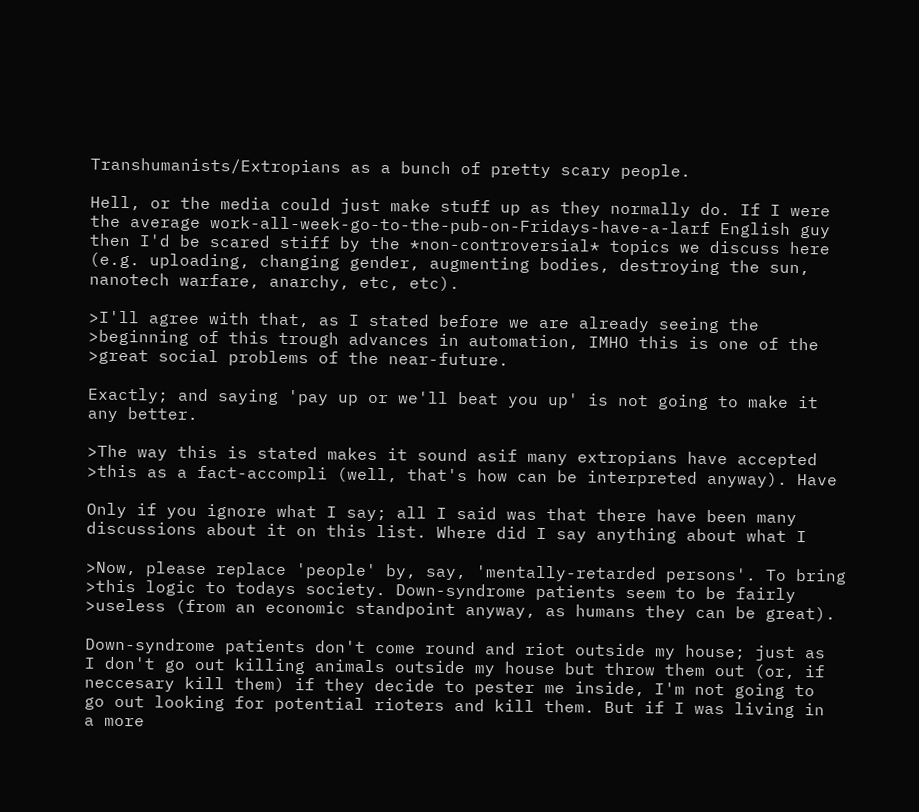Transhumanists/Extropians as a bunch of pretty scary people.

Hell, or the media could just make stuff up as they normally do. If I were
the average work-all-week-go-to-the-pub-on-Fridays-have-a-larf English guy
then I'd be scared stiff by the *non-controversial* topics we discuss here
(e.g. uploading, changing gender, augmenting bodies, destroying the sun,
nanotech warfare, anarchy, etc, etc).

>I'll agree with that, as I stated before we are already seeing the
>beginning of this trough advances in automation, IMHO this is one of the
>great social problems of the near-future.

Exactly; and saying 'pay up or we'll beat you up' is not going to make it
any better.

>The way this is stated makes it sound asif many extropians have accepted
>this as a fact-accompli (well, that's how can be interpreted anyway). Have

Only if you ignore what I say; all I said was that there have been many
discussions about it on this list. Where did I say anything about what I

>Now, please replace 'people' by, say, 'mentally-retarded persons'. To bring
>this logic to todays society. Down-syndrome patients seem to be fairly
>useless (from an economic standpoint anyway, as humans they can be great).

Down-syndrome patients don't come round and riot outside my house; just as
I don't go out killing animals outside my house but throw them out (or, if
neccesary kill them) if they decide to pester me inside, I'm not going to
go out looking for potential rioters and kill them. But if I was living in
a more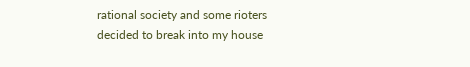rational society and some rioters decided to break into my house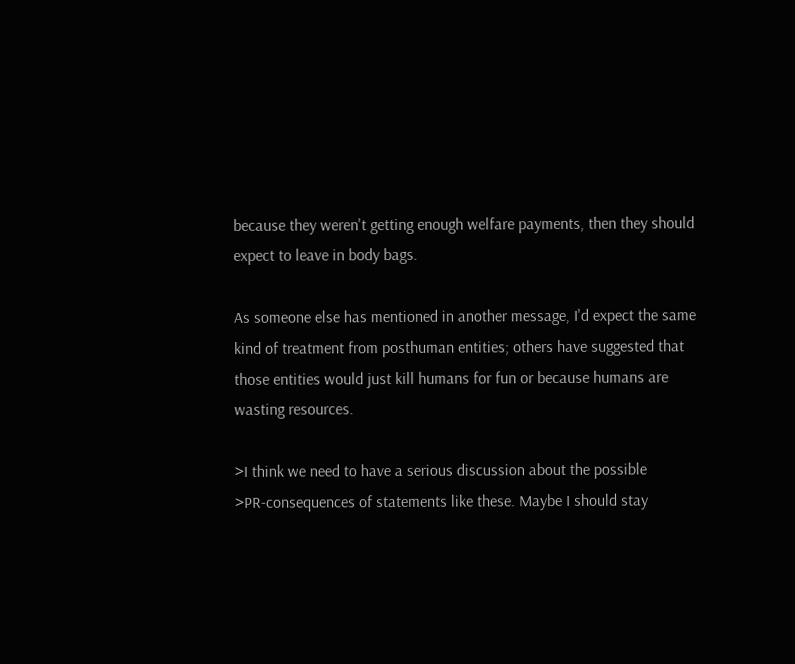because they weren't getting enough welfare payments, then they should
expect to leave in body bags.

As someone else has mentioned in another message, I'd expect the same
kind of treatment from posthuman entities; others have suggested that
those entities would just kill humans for fun or because humans are
wasting resources.

>I think we need to have a serious discussion about the possible
>PR-consequences of statements like these. Maybe I should stay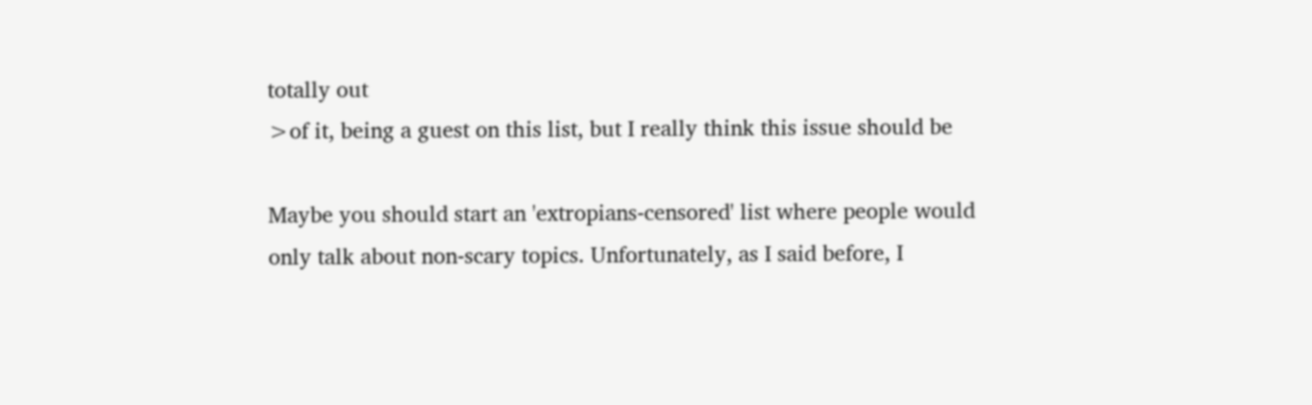totally out
>of it, being a guest on this list, but I really think this issue should be

Maybe you should start an 'extropians-censored' list where people would
only talk about non-scary topics. Unfortunately, as I said before, I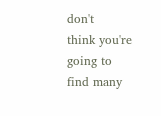don't
think you're going to find many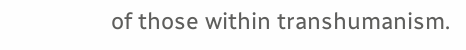of those within transhumanism.